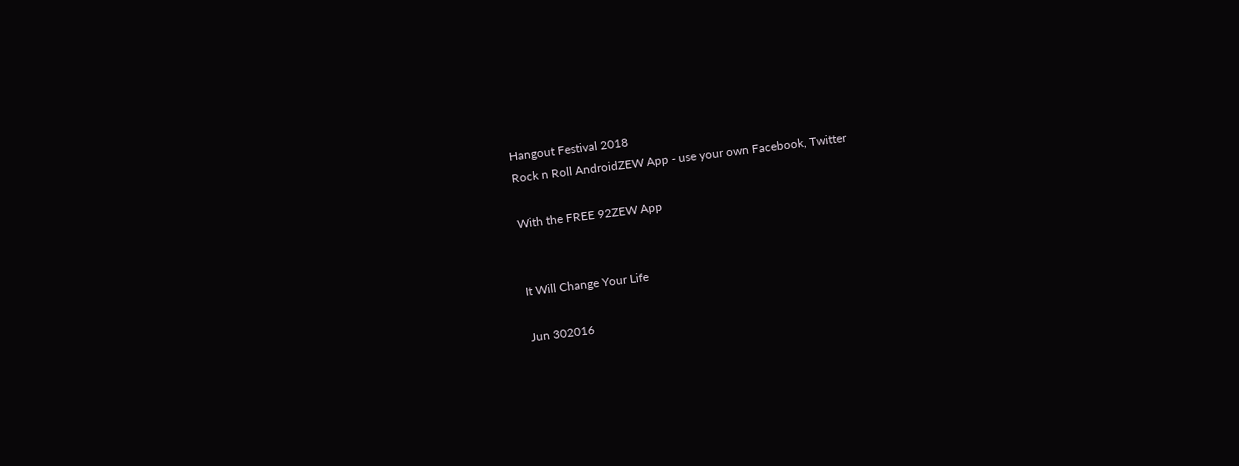Hangout Festival 2018
Rock n Roll AndroidZEW App - use your own Facebook, Twitter

With the FREE 92ZEW App


It Will Change Your Life

Jun 302016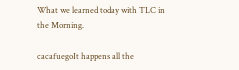What we learned today with TLC in the Morning.

cacafuegoIt happens all the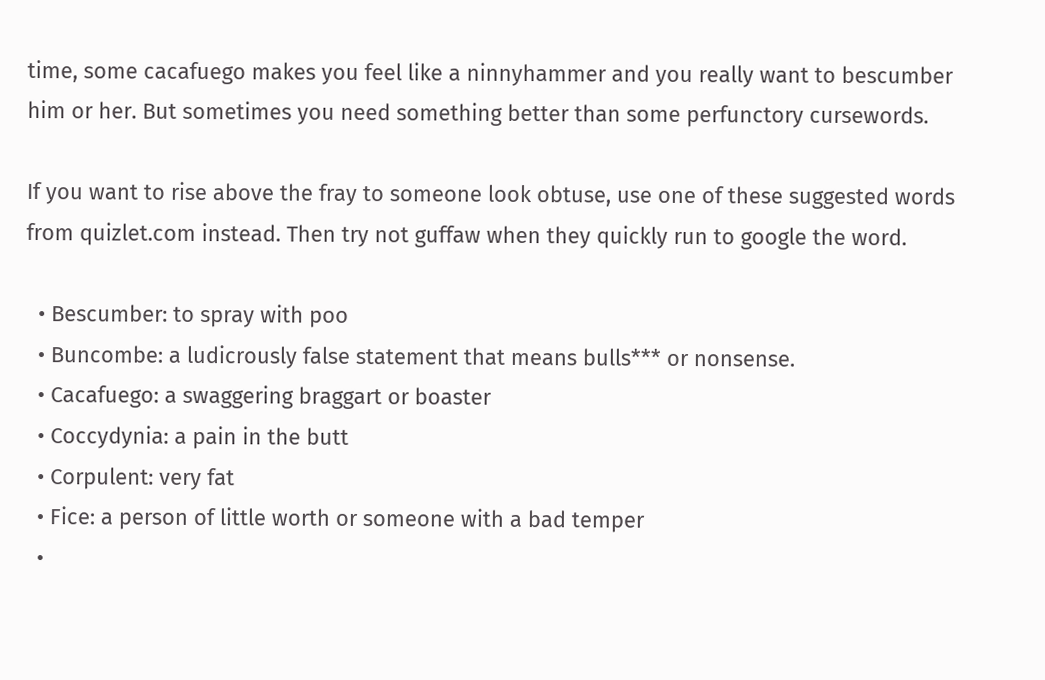time, some cacafuego makes you feel like a ninnyhammer and you really want to bescumber him or her. But sometimes you need something better than some perfunctory cursewords.

If you want to rise above the fray to someone look obtuse, use one of these suggested words from quizlet.com instead. Then try not guffaw when they quickly run to google the word.

  • Bescumber: to spray with poo
  • Buncombe: a ludicrously false statement that means bulls*** or nonsense.
  • Cacafuego: a swaggering braggart or boaster
  • Coccydynia: a pain in the butt
  • Corpulent: very fat
  • Fice: a person of little worth or someone with a bad temper
  •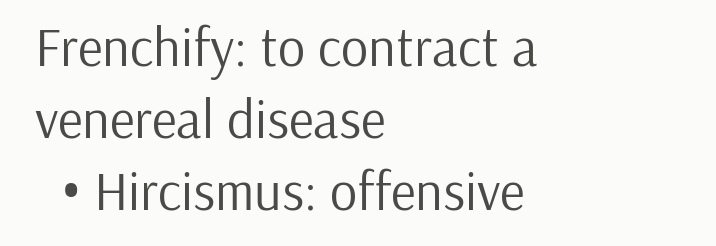Frenchify: to contract a venereal disease
  • Hircismus: offensive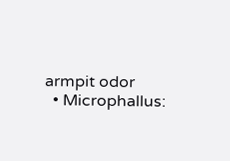armpit odor
  • Microphallus: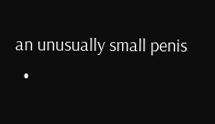an unusually small penis
  •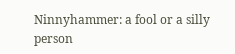Ninnyhammer: a fool or a silly person